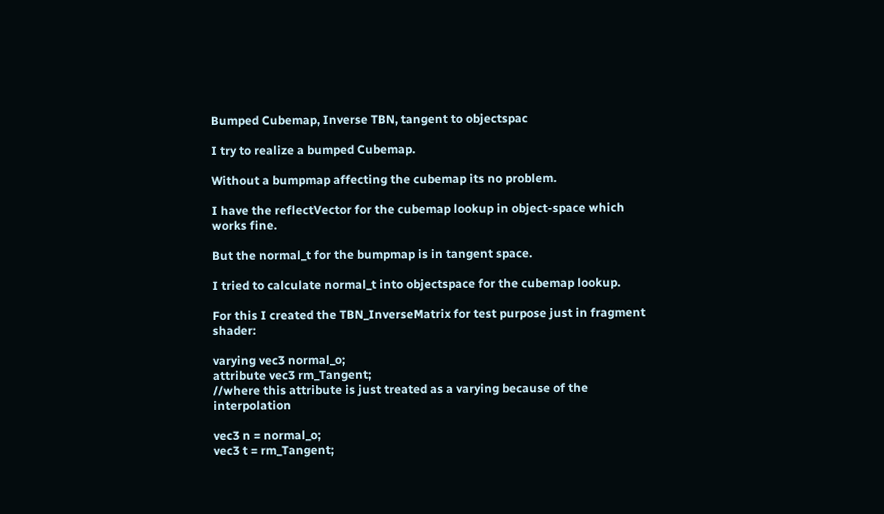Bumped Cubemap, Inverse TBN, tangent to objectspac

I try to realize a bumped Cubemap.

Without a bumpmap affecting the cubemap its no problem.

I have the reflectVector for the cubemap lookup in object-space which works fine.

But the normal_t for the bumpmap is in tangent space.

I tried to calculate normal_t into objectspace for the cubemap lookup.

For this I created the TBN_InverseMatrix for test purpose just in fragment shader:

varying vec3 normal_o;
attribute vec3 rm_Tangent;
//where this attribute is just treated as a varying because of the interpolation

vec3 n = normal_o;
vec3 t = rm_Tangent;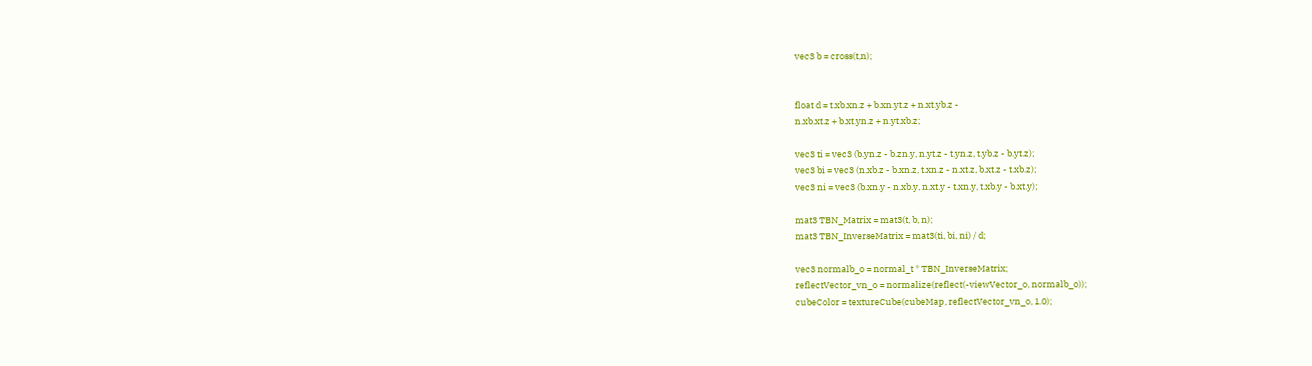vec3 b = cross(t,n);


float d = t.xb.xn.z + b.xn.yt.z + n.xt.yb.z -
n.xb.xt.z + b.xt.yn.z + n.yt.xb.z;

vec3 ti = vec3 (b.yn.z - b.zn.y, n.yt.z - t.yn.z, t.yb.z - b.yt.z);
vec3 bi = vec3 (n.xb.z - b.xn.z, t.xn.z - n.xt.z, b.xt.z - t.xb.z);
vec3 ni = vec3 (b.xn.y - n.xb.y, n.xt.y - t.xn.y, t.xb.y - b.xt.y);

mat3 TBN_Matrix = mat3(t, b, n);
mat3 TBN_InverseMatrix = mat3(ti, bi, ni) / d;

vec3 normalb_o = normal_t * TBN_InverseMatrix;
reflectVector_vn_o = normalize(reflect(-viewVector_o, normalb_o));
cubeColor = textureCube(cubeMap, reflectVector_vn_o, 1.0);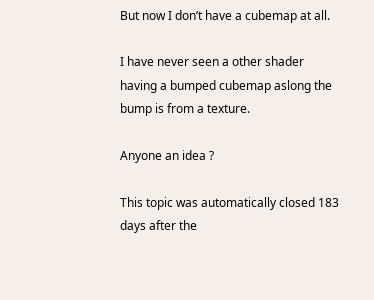But now I don’t have a cubemap at all.

I have never seen a other shader having a bumped cubemap aslong the bump is from a texture.

Anyone an idea ?

This topic was automatically closed 183 days after the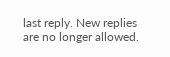last reply. New replies are no longer allowed.